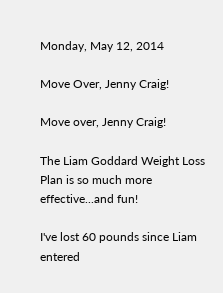Monday, May 12, 2014

Move Over, Jenny Craig!

Move over, Jenny Craig!

The Liam Goddard Weight Loss Plan is so much more effective...and fun!

I've lost 60 pounds since Liam entered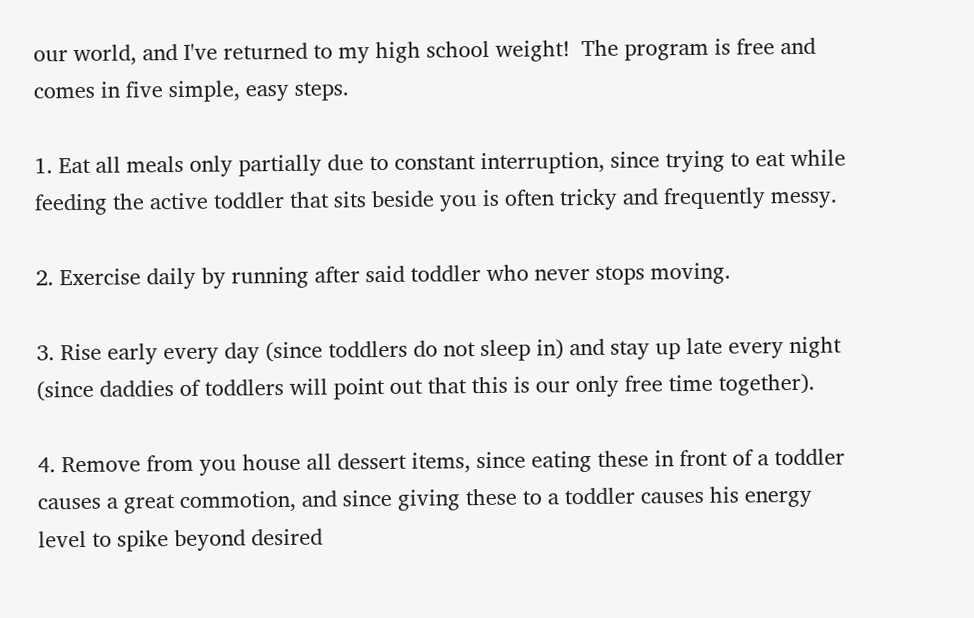our world, and I've returned to my high school weight!  The program is free and comes in five simple, easy steps.

1. Eat all meals only partially due to constant interruption, since trying to eat while feeding the active toddler that sits beside you is often tricky and frequently messy.

2. Exercise daily by running after said toddler who never stops moving.

3. Rise early every day (since toddlers do not sleep in) and stay up late every night (since daddies of toddlers will point out that this is our only free time together).

4. Remove from you house all dessert items, since eating these in front of a toddler causes a great commotion, and since giving these to a toddler causes his energy level to spike beyond desired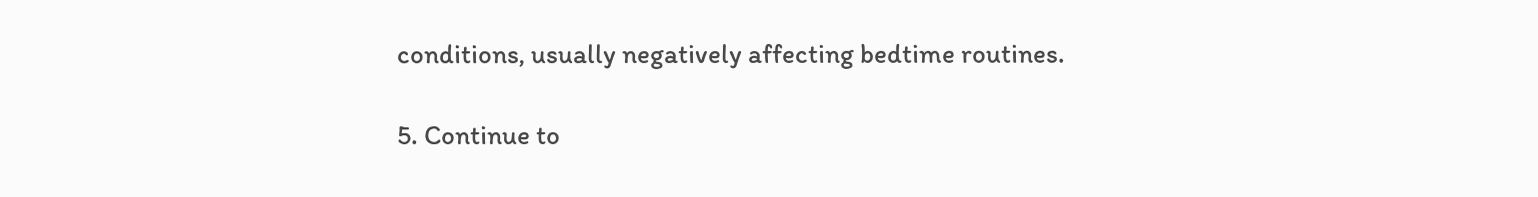conditions, usually negatively affecting bedtime routines.

5. Continue to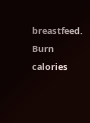breastfeed.  Burn calories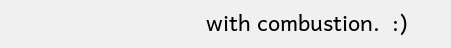with combustion.  :)